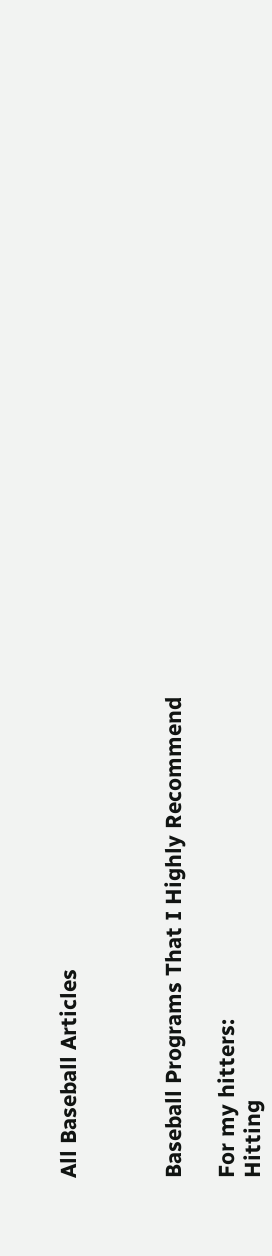All Baseball Articles



Baseball Programs That I Highly Recommend

For my hitters:
Hitting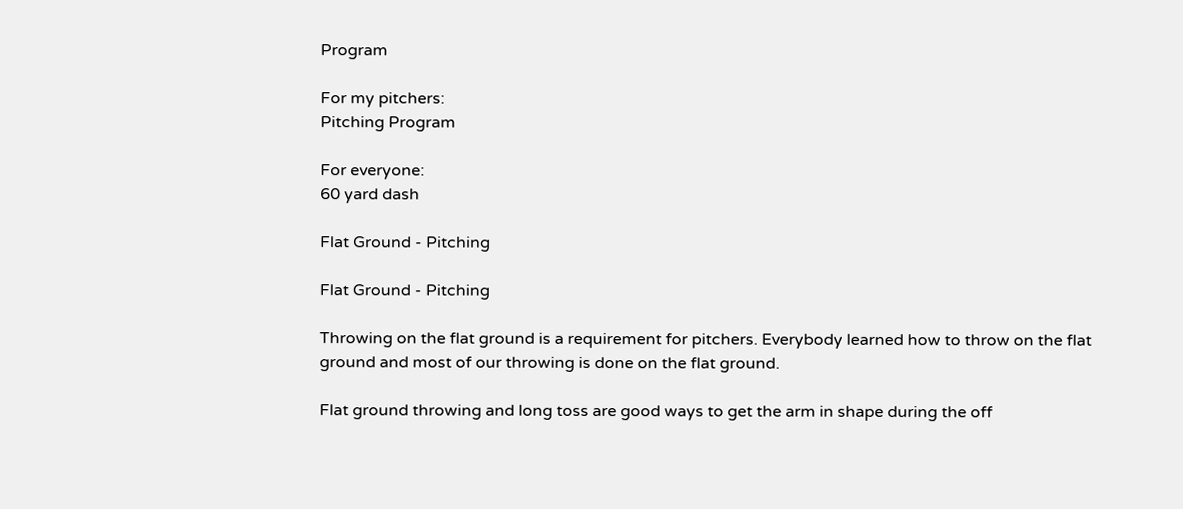Program

For my pitchers:
Pitching Program

For everyone:
60 yard dash

Flat Ground - Pitching

Flat Ground - Pitching

Throwing on the flat ground is a requirement for pitchers. Everybody learned how to throw on the flat ground and most of our throwing is done on the flat ground.

Flat ground throwing and long toss are good ways to get the arm in shape during the off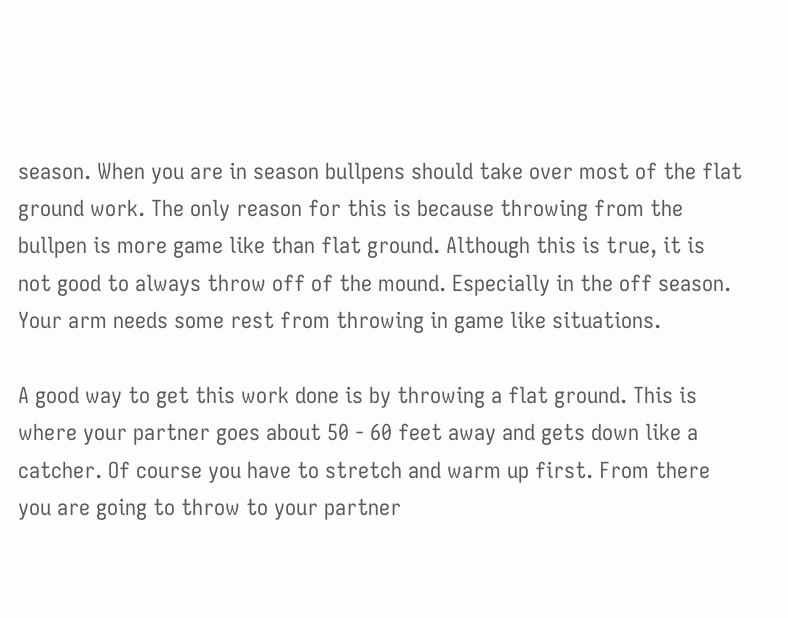season. When you are in season bullpens should take over most of the flat ground work. The only reason for this is because throwing from the bullpen is more game like than flat ground. Although this is true, it is not good to always throw off of the mound. Especially in the off season. Your arm needs some rest from throwing in game like situations.

A good way to get this work done is by throwing a flat ground. This is where your partner goes about 50 - 60 feet away and gets down like a catcher. Of course you have to stretch and warm up first. From there you are going to throw to your partner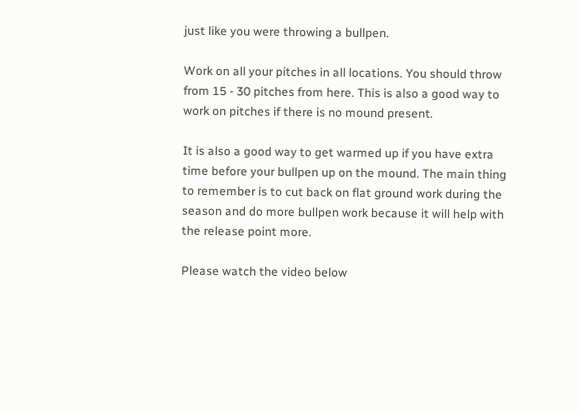just like you were throwing a bullpen.

Work on all your pitches in all locations. You should throw from 15 - 30 pitches from here. This is also a good way to work on pitches if there is no mound present.

It is also a good way to get warmed up if you have extra time before your bullpen up on the mound. The main thing to remember is to cut back on flat ground work during the season and do more bullpen work because it will help with the release point more.

Please watch the video below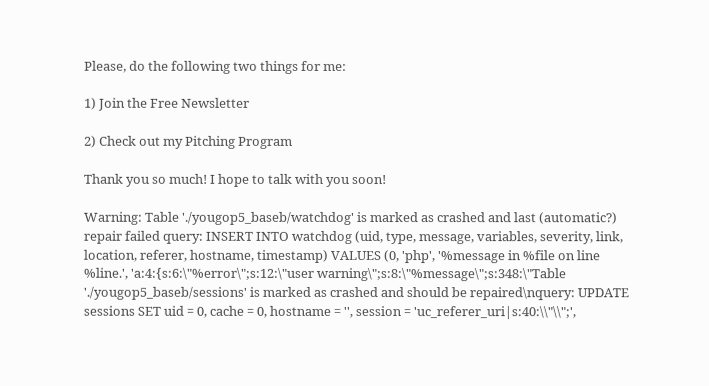Please, do the following two things for me:

1) Join the Free Newsletter

2) Check out my Pitching Program

Thank you so much! I hope to talk with you soon!

Warning: Table './yougop5_baseb/watchdog' is marked as crashed and last (automatic?) repair failed query: INSERT INTO watchdog (uid, type, message, variables, severity, link, location, referer, hostname, timestamp) VALUES (0, 'php', '%message in %file on line %line.', 'a:4:{s:6:\"%error\";s:12:\"user warning\";s:8:\"%message\";s:348:\"Table './yougop5_baseb/sessions' is marked as crashed and should be repaired\nquery: UPDATE sessions SET uid = 0, cache = 0, hostname = '', session = 'uc_referer_uri|s:40:\\"\\";',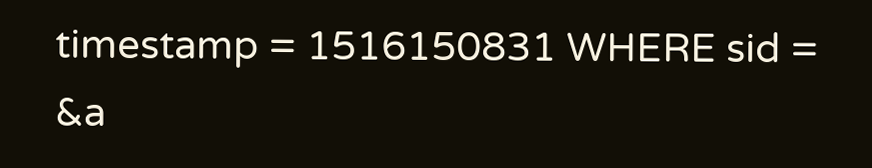timestamp = 1516150831 WHERE sid = &a